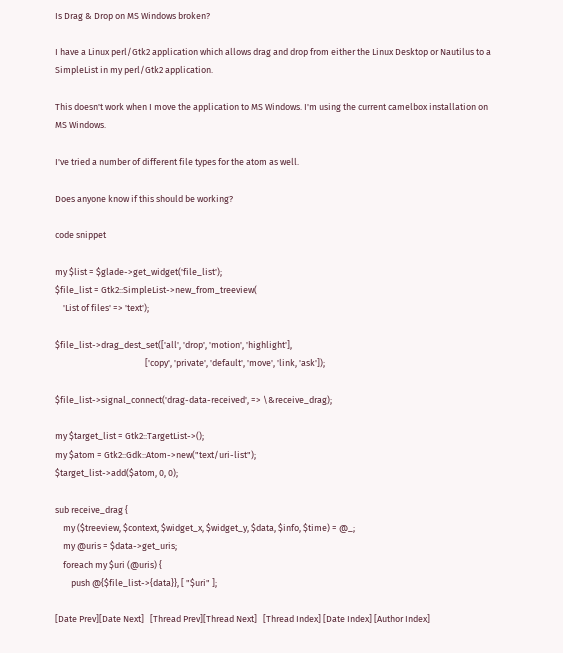Is Drag & Drop on MS Windows broken?

I have a Linux perl/Gtk2 application which allows drag and drop from either the Linux Desktop or Nautilus to a SimpleList in my perl/Gtk2 application.

This doesn't work when I move the application to MS Windows. I'm using the current camelbox installation on MS Windows.

I've tried a number of different file types for the atom as well.

Does anyone know if this should be working?

code snippet

my $list = $glade->get_widget('file_list');
$file_list = Gtk2::SimpleList->new_from_treeview(
    'List of files' => 'text');

$file_list->drag_dest_set(['all', 'drop', 'motion', 'highlight'],
                                             ['copy', 'private', 'default', 'move', 'link, 'ask']);

$file_list->signal_connect('drag-data-received', => \&receive_drag);

my $target_list = Gtk2::TargetList->();
my $atom = Gtk2::Gdk::Atom->new("text/uri-list");
$target_list->add($atom, 0, 0);

sub receive_drag {
    my ($treeview, $context, $widget_x, $widget_y, $data, $info, $time) = @_;
    my @uris = $data->get_uris;
    foreach my $uri (@uris) {
        push @{$file_list->{data}}, [ "$uri" ];

[Date Prev][Date Next]   [Thread Prev][Thread Next]   [Thread Index] [Date Index] [Author Index]